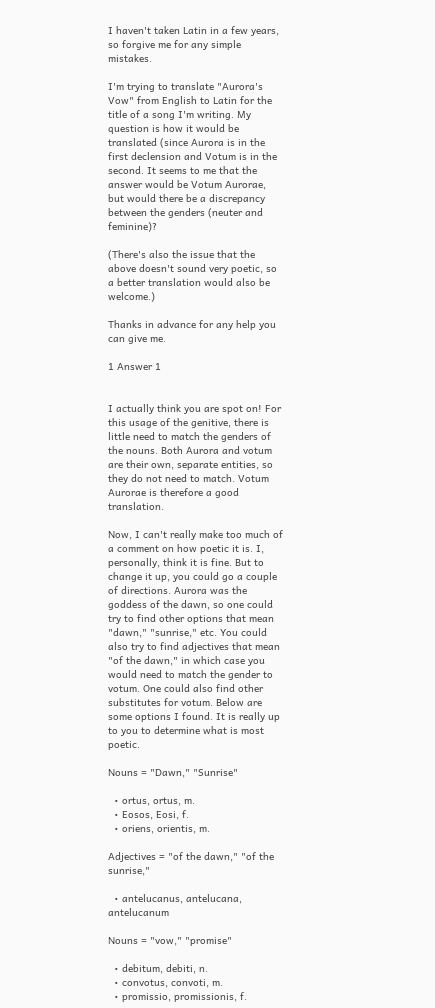I haven't taken Latin in a few years, so forgive me for any simple mistakes.

I'm trying to translate "Aurora's Vow" from English to Latin for the title of a song I'm writing. My question is how it would be translated (since Aurora is in the first declension and Votum is in the second. It seems to me that the answer would be Votum Aurorae, but would there be a discrepancy between the genders (neuter and feminine)?

(There's also the issue that the above doesn't sound very poetic, so a better translation would also be welcome.)

Thanks in advance for any help you can give me.

1 Answer 1


I actually think you are spot on! For this usage of the genitive, there is little need to match the genders of the nouns. Both Aurora and votum are their own, separate entities, so they do not need to match. Votum Aurorae is therefore a good translation.

Now, I can't really make too much of a comment on how poetic it is. I, personally, think it is fine. But to change it up, you could go a couple of directions. Aurora was the goddess of the dawn, so one could try to find other options that mean "dawn," "sunrise," etc. You could also try to find adjectives that mean "of the dawn," in which case you would need to match the gender to votum. One could also find other substitutes for votum. Below are some options I found. It is really up to you to determine what is most poetic.

Nouns = "Dawn," "Sunrise"

  • ortus, ortus, m.
  • Eosos, Eosi, f.
  • oriens, orientis, m.

Adjectives = "of the dawn," "of the sunrise,"

  • antelucanus, antelucana, antelucanum

Nouns = "vow," "promise"

  • debitum, debiti, n.
  • convotus, convoti, m.
  • promissio, promissionis, f.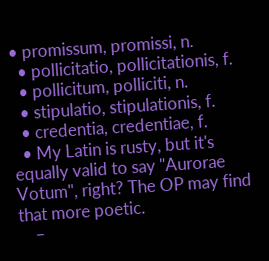• promissum, promissi, n.
  • pollicitatio, pollicitationis, f.
  • pollicitum, polliciti, n.
  • stipulatio, stipulationis, f.
  • credentia, credentiae, f.
  • My Latin is rusty, but it's equally valid to say "Aurorae Votum", right? The OP may find that more poetic.
    –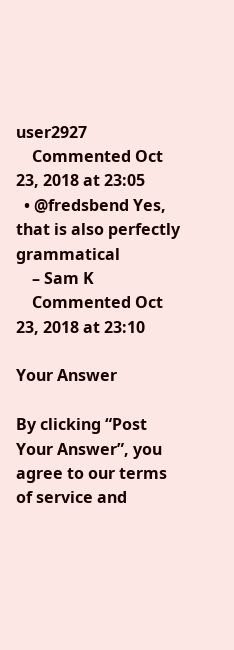user2927
    Commented Oct 23, 2018 at 23:05
  • @fredsbend Yes, that is also perfectly grammatical
    – Sam K
    Commented Oct 23, 2018 at 23:10

Your Answer

By clicking “Post Your Answer”, you agree to our terms of service and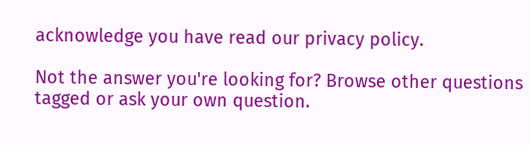acknowledge you have read our privacy policy.

Not the answer you're looking for? Browse other questions tagged or ask your own question.